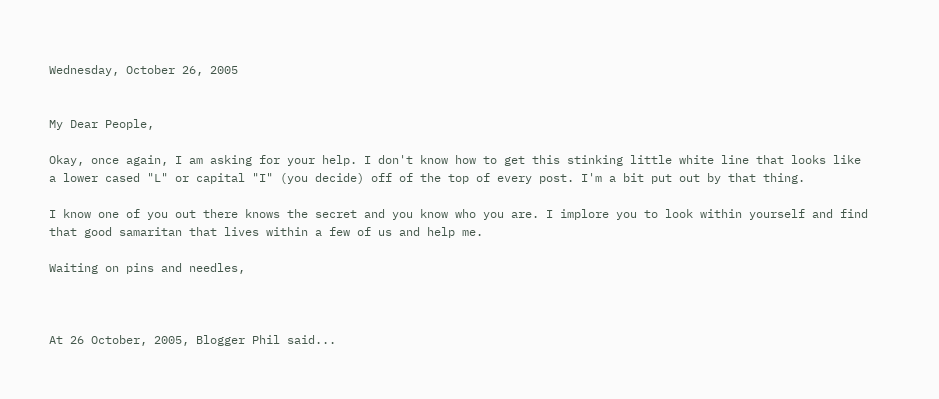Wednesday, October 26, 2005


My Dear People,

Okay, once again, I am asking for your help. I don't know how to get this stinking little white line that looks like a lower cased "L" or capital "I" (you decide) off of the top of every post. I'm a bit put out by that thing.

I know one of you out there knows the secret and you know who you are. I implore you to look within yourself and find that good samaritan that lives within a few of us and help me.

Waiting on pins and needles,



At 26 October, 2005, Blogger Phil said...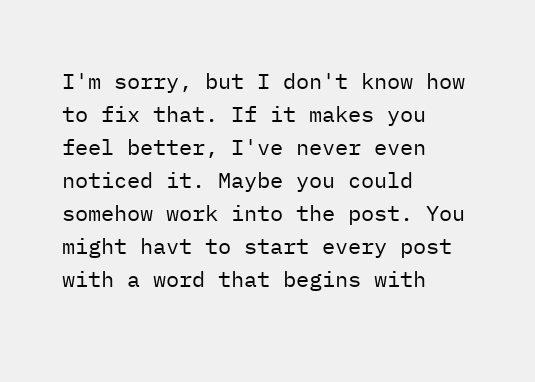I'm sorry, but I don't know how to fix that. If it makes you feel better, I've never even noticed it. Maybe you could somehow work into the post. You might havt to start every post with a word that begins with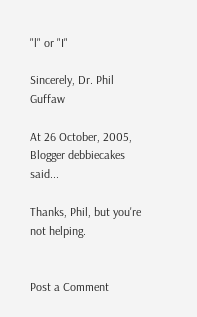"l" or "I"

Sincerely, Dr. Phil Guffaw

At 26 October, 2005, Blogger debbiecakes said...

Thanks, Phil, but you're not helping.


Post a Comment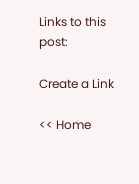Links to this post:

Create a Link

<< Home